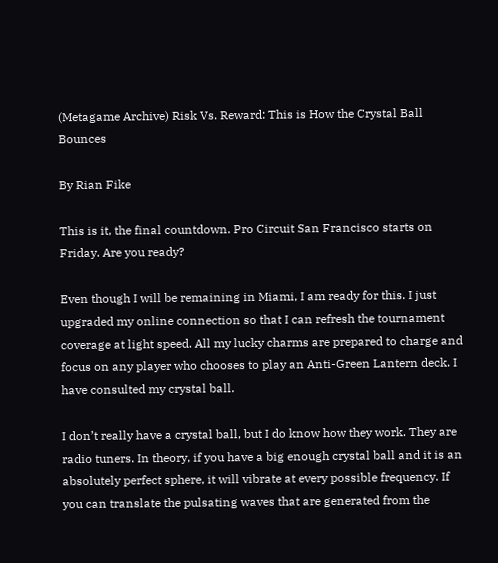(Metagame Archive) Risk Vs. Reward: This is How the Crystal Ball Bounces

By Rian Fike

This is it, the final countdown. Pro Circuit San Francisco starts on Friday. Are you ready?

Even though I will be remaining in Miami, I am ready for this. I just upgraded my online connection so that I can refresh the tournament coverage at light speed. All my lucky charms are prepared to charge and focus on any player who chooses to play an Anti-Green Lantern deck. I have consulted my crystal ball.

I don’t really have a crystal ball, but I do know how they work. They are radio tuners. In theory, if you have a big enough crystal ball and it is an absolutely perfect sphere, it will vibrate at every possible frequency. If you can translate the pulsating waves that are generated from the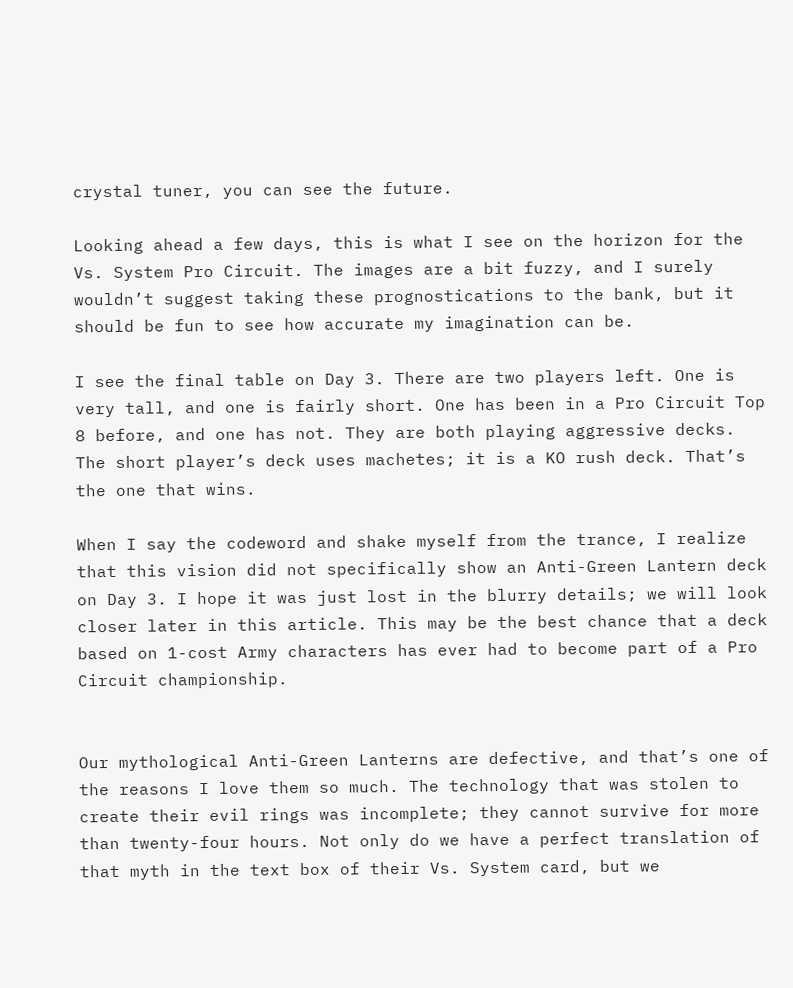crystal tuner, you can see the future.

Looking ahead a few days, this is what I see on the horizon for the Vs. System Pro Circuit. The images are a bit fuzzy, and I surely wouldn’t suggest taking these prognostications to the bank, but it should be fun to see how accurate my imagination can be.

I see the final table on Day 3. There are two players left. One is very tall, and one is fairly short. One has been in a Pro Circuit Top 8 before, and one has not. They are both playing aggressive decks. The short player’s deck uses machetes; it is a KO rush deck. That’s the one that wins.

When I say the codeword and shake myself from the trance, I realize that this vision did not specifically show an Anti-Green Lantern deck on Day 3. I hope it was just lost in the blurry details; we will look closer later in this article. This may be the best chance that a deck based on 1-cost Army characters has ever had to become part of a Pro Circuit championship.


Our mythological Anti-Green Lanterns are defective, and that’s one of the reasons I love them so much. The technology that was stolen to create their evil rings was incomplete; they cannot survive for more than twenty-four hours. Not only do we have a perfect translation of that myth in the text box of their Vs. System card, but we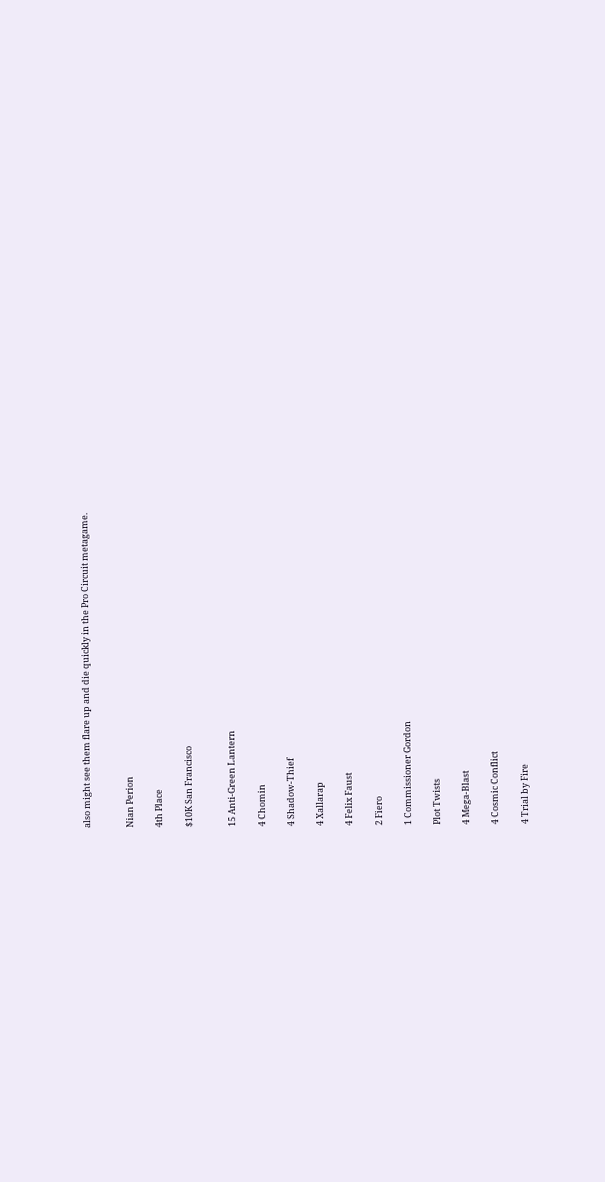also might see them flare up and die quickly in the Pro Circuit metagame.


Nian Perion

4th Place

$10K San Francisco


15 Anti-Green Lantern

4 Chomin

4 Shadow-Thief

4 Xallarap

4 Felix Faust

2 Fiero

1 Commissioner Gordon

Plot Twists

4 Mega-Blast

4 Cosmic Conflict

4 Trial by Fire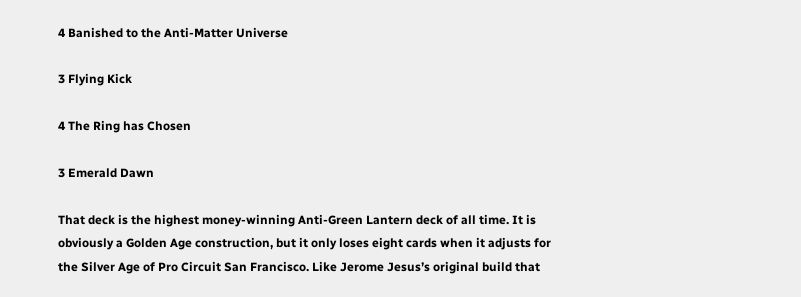4 Banished to the Anti-Matter Universe

3 Flying Kick

4 The Ring has Chosen

3 Emerald Dawn

That deck is the highest money-winning Anti-Green Lantern deck of all time. It is obviously a Golden Age construction, but it only loses eight cards when it adjusts for the Silver Age of Pro Circuit San Francisco. Like Jerome Jesus’s original build that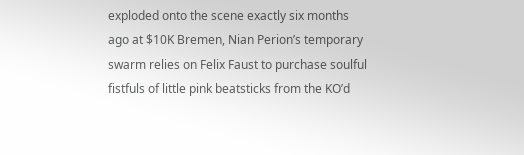exploded onto the scene exactly six months ago at $10K Bremen, Nian Perion’s temporary swarm relies on Felix Faust to purchase soulful fistfuls of little pink beatsticks from the KO’d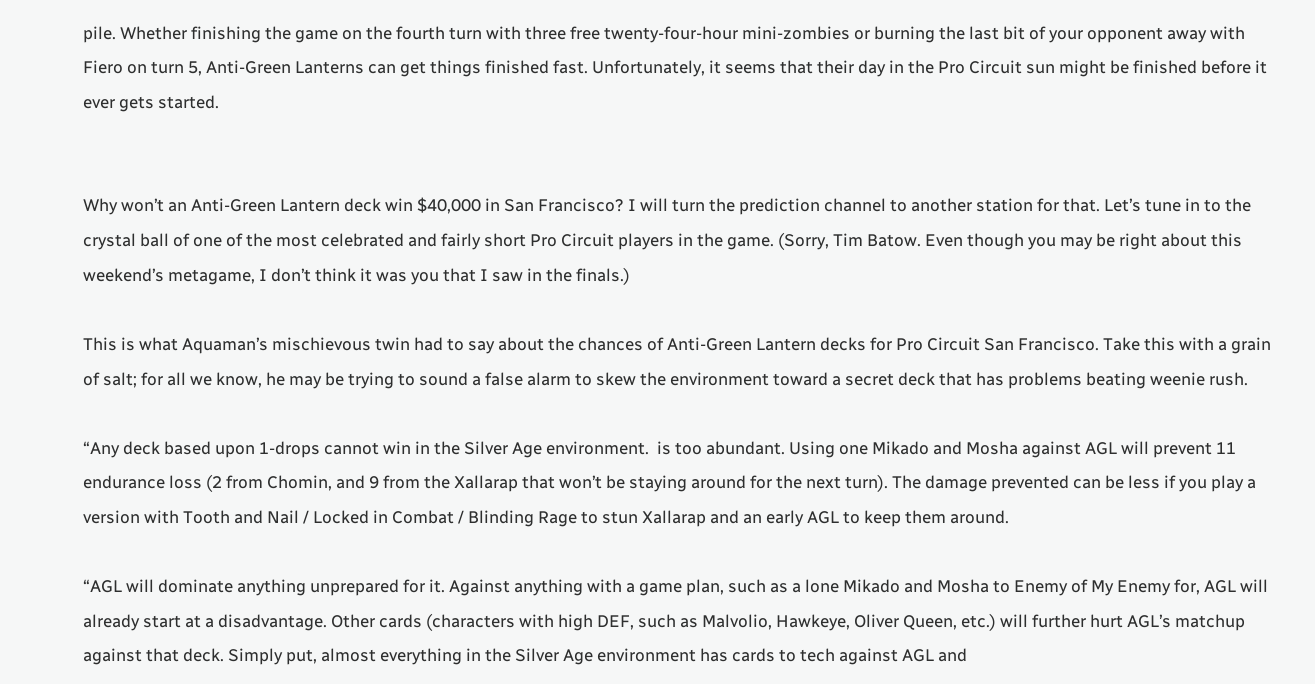pile. Whether finishing the game on the fourth turn with three free twenty-four-hour mini-zombies or burning the last bit of your opponent away with Fiero on turn 5, Anti-Green Lanterns can get things finished fast. Unfortunately, it seems that their day in the Pro Circuit sun might be finished before it ever gets started.


Why won’t an Anti-Green Lantern deck win $40,000 in San Francisco? I will turn the prediction channel to another station for that. Let’s tune in to the crystal ball of one of the most celebrated and fairly short Pro Circuit players in the game. (Sorry, Tim Batow. Even though you may be right about this weekend’s metagame, I don’t think it was you that I saw in the finals.)

This is what Aquaman’s mischievous twin had to say about the chances of Anti-Green Lantern decks for Pro Circuit San Francisco. Take this with a grain of salt; for all we know, he may be trying to sound a false alarm to skew the environment toward a secret deck that has problems beating weenie rush.

“Any deck based upon 1-drops cannot win in the Silver Age environment.  is too abundant. Using one Mikado and Mosha against AGL will prevent 11 endurance loss (2 from Chomin, and 9 from the Xallarap that won’t be staying around for the next turn). The damage prevented can be less if you play a version with Tooth and Nail / Locked in Combat / Blinding Rage to stun Xallarap and an early AGL to keep them around.

“AGL will dominate anything unprepared for it. Against anything with a game plan, such as a lone Mikado and Mosha to Enemy of My Enemy for, AGL will already start at a disadvantage. Other cards (characters with high DEF, such as Malvolio, Hawkeye, Oliver Queen, etc.) will further hurt AGL’s matchup against that deck. Simply put, almost everything in the Silver Age environment has cards to tech against AGL and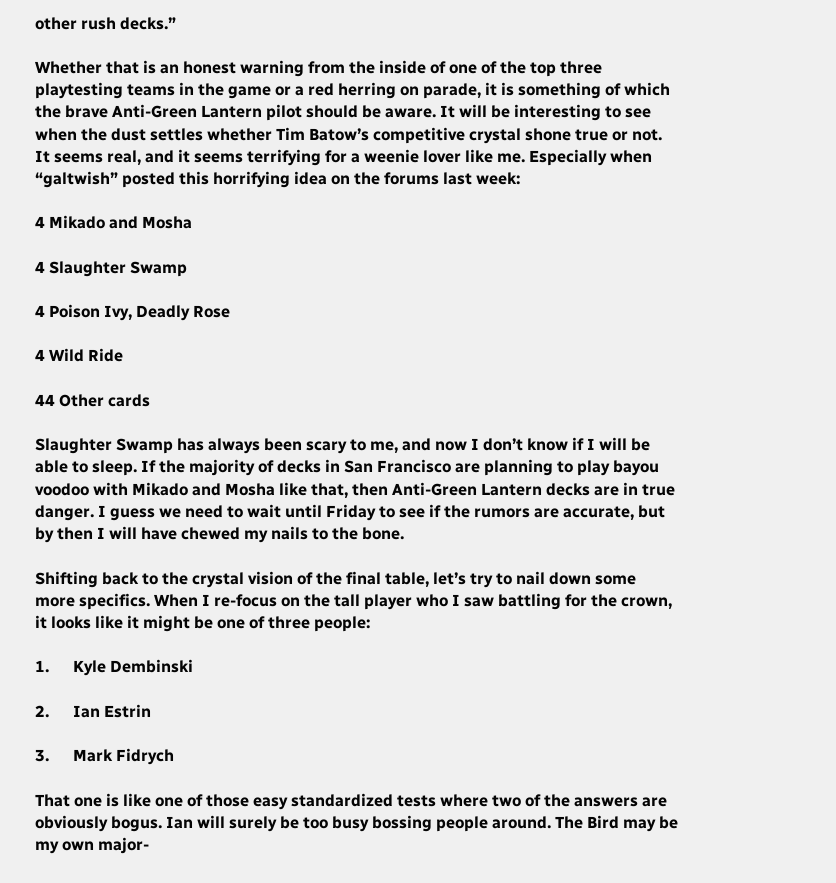other rush decks.”

Whether that is an honest warning from the inside of one of the top three playtesting teams in the game or a red herring on parade, it is something of which the brave Anti-Green Lantern pilot should be aware. It will be interesting to see when the dust settles whether Tim Batow’s competitive crystal shone true or not. It seems real, and it seems terrifying for a weenie lover like me. Especially when “galtwish” posted this horrifying idea on the forums last week:

4 Mikado and Mosha

4 Slaughter Swamp

4 Poison Ivy, Deadly Rose

4 Wild Ride

44 Other cards

Slaughter Swamp has always been scary to me, and now I don’t know if I will be able to sleep. If the majority of decks in San Francisco are planning to play bayou voodoo with Mikado and Mosha like that, then Anti-Green Lantern decks are in true danger. I guess we need to wait until Friday to see if the rumors are accurate, but by then I will have chewed my nails to the bone.

Shifting back to the crystal vision of the final table, let’s try to nail down some more specifics. When I re-focus on the tall player who I saw battling for the crown, it looks like it might be one of three people:

1.      Kyle Dembinski

2.      Ian Estrin

3.      Mark Fidrych

That one is like one of those easy standardized tests where two of the answers are obviously bogus. Ian will surely be too busy bossing people around. The Bird may be my own major-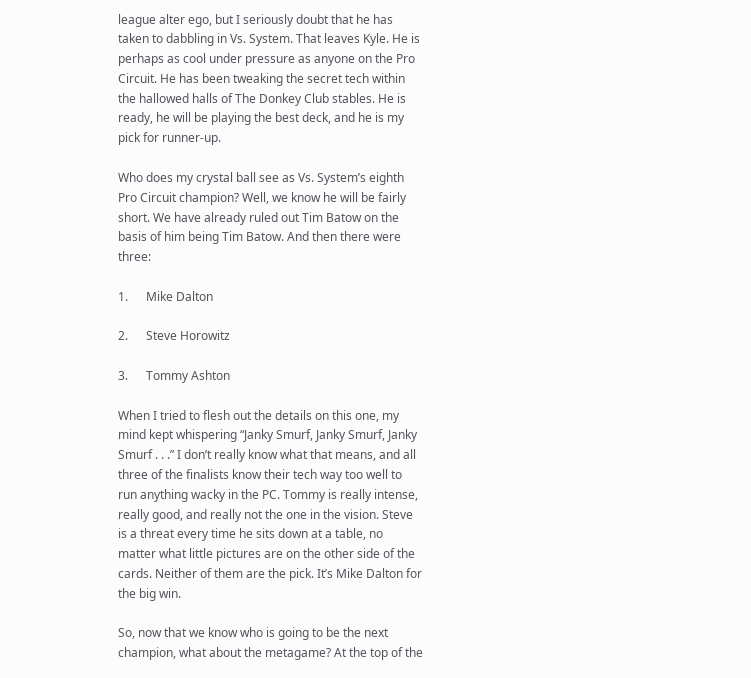league alter ego, but I seriously doubt that he has taken to dabbling in Vs. System. That leaves Kyle. He is perhaps as cool under pressure as anyone on the Pro Circuit. He has been tweaking the secret tech within the hallowed halls of The Donkey Club stables. He is ready, he will be playing the best deck, and he is my pick for runner-up.

Who does my crystal ball see as Vs. System’s eighth Pro Circuit champion? Well, we know he will be fairly short. We have already ruled out Tim Batow on the basis of him being Tim Batow. And then there were three:

1.      Mike Dalton

2.      Steve Horowitz

3.      Tommy Ashton

When I tried to flesh out the details on this one, my mind kept whispering “Janky Smurf, Janky Smurf, Janky Smurf . . .” I don’t really know what that means, and all three of the finalists know their tech way too well to run anything wacky in the PC. Tommy is really intense, really good, and really not the one in the vision. Steve is a threat every time he sits down at a table, no matter what little pictures are on the other side of the cards. Neither of them are the pick. It’s Mike Dalton for the big win.

So, now that we know who is going to be the next champion, what about the metagame? At the top of the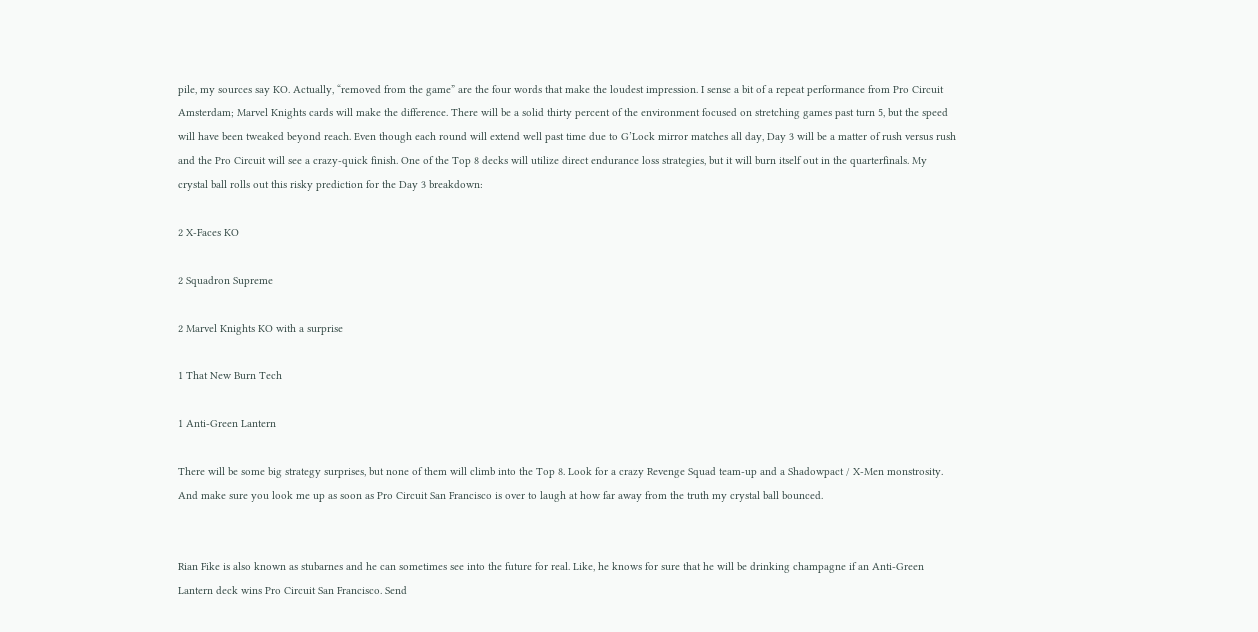pile, my sources say KO. Actually, “removed from the game” are the four words that make the loudest impression. I sense a bit of a repeat performance from Pro Circuit Amsterdam; Marvel Knights cards will make the difference. There will be a solid thirty percent of the environment focused on stretching games past turn 5, but the speed will have been tweaked beyond reach. Even though each round will extend well past time due to G’Lock mirror matches all day, Day 3 will be a matter of rush versus rush and the Pro Circuit will see a crazy-quick finish. One of the Top 8 decks will utilize direct endurance loss strategies, but it will burn itself out in the quarterfinals. My crystal ball rolls out this risky prediction for the Day 3 breakdown:

2 X-Faces KO

2 Squadron Supreme

2 Marvel Knights KO with a surprise

1 That New Burn Tech

1 Anti-Green Lantern

There will be some big strategy surprises, but none of them will climb into the Top 8. Look for a crazy Revenge Squad team-up and a Shadowpact / X-Men monstrosity. And make sure you look me up as soon as Pro Circuit San Francisco is over to laugh at how far away from the truth my crystal ball bounced.


Rian Fike is also known as stubarnes and he can sometimes see into the future for real. Like, he knows for sure that he will be drinking champagne if an Anti-Green Lantern deck wins Pro Circuit San Francisco. Send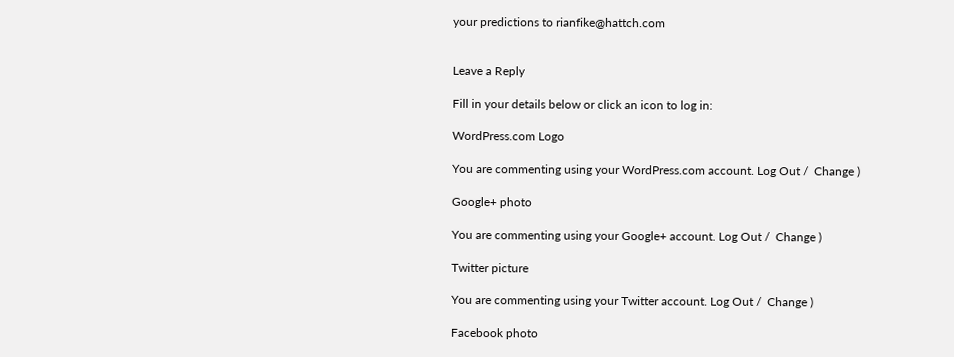your predictions to rianfike@hattch.com


Leave a Reply

Fill in your details below or click an icon to log in:

WordPress.com Logo

You are commenting using your WordPress.com account. Log Out /  Change )

Google+ photo

You are commenting using your Google+ account. Log Out /  Change )

Twitter picture

You are commenting using your Twitter account. Log Out /  Change )

Facebook photo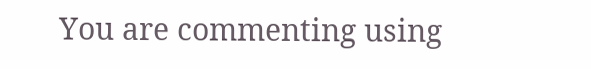You are commenting using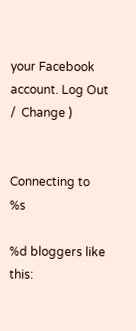your Facebook account. Log Out /  Change )


Connecting to %s

%d bloggers like this: